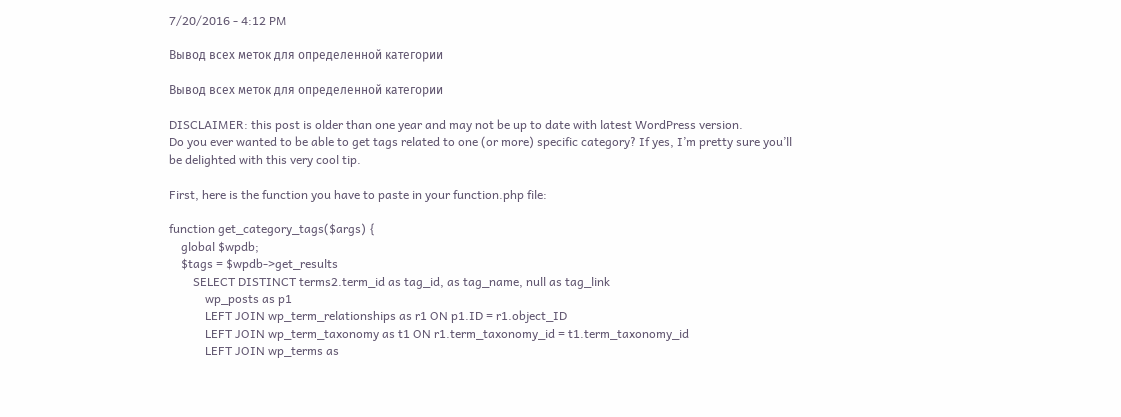7/20/2016 - 4:12 PM

Вывод всех меток для определенной категории

Вывод всех меток для определенной категории

DISCLAIMER: this post is older than one year and may not be up to date with latest WordPress version.
Do you ever wanted to be able to get tags related to one (or more) specific category? If yes, I’m pretty sure you’ll be delighted with this very cool tip.

First, here is the function you have to paste in your function.php file:

function get_category_tags($args) {
    global $wpdb;
    $tags = $wpdb->get_results
        SELECT DISTINCT terms2.term_id as tag_id, as tag_name, null as tag_link
            wp_posts as p1
            LEFT JOIN wp_term_relationships as r1 ON p1.ID = r1.object_ID
            LEFT JOIN wp_term_taxonomy as t1 ON r1.term_taxonomy_id = t1.term_taxonomy_id
            LEFT JOIN wp_terms as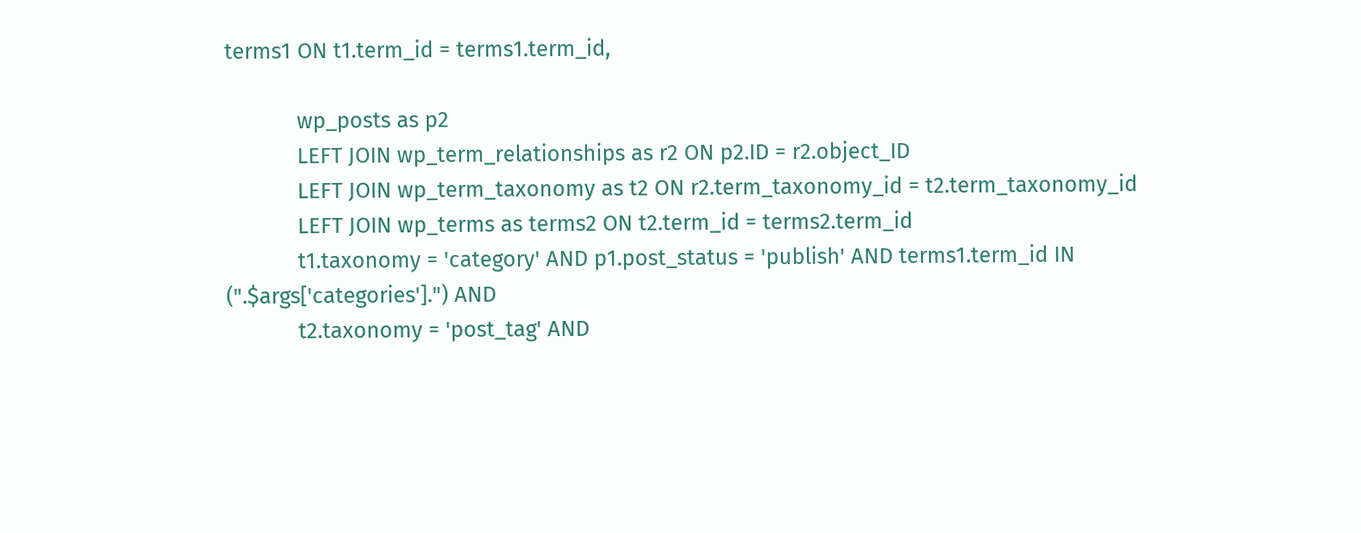terms1 ON t1.term_id = terms1.term_id,

            wp_posts as p2
            LEFT JOIN wp_term_relationships as r2 ON p2.ID = r2.object_ID
            LEFT JOIN wp_term_taxonomy as t2 ON r2.term_taxonomy_id = t2.term_taxonomy_id
            LEFT JOIN wp_terms as terms2 ON t2.term_id = terms2.term_id
            t1.taxonomy = 'category' AND p1.post_status = 'publish' AND terms1.term_id IN (".$args['categories'].") AND
            t2.taxonomy = 'post_tag' AND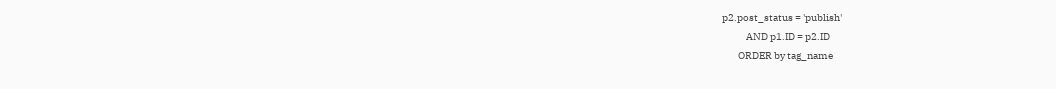p2.post_status = 'publish'
            AND p1.ID = p2.ID
        ORDER by tag_name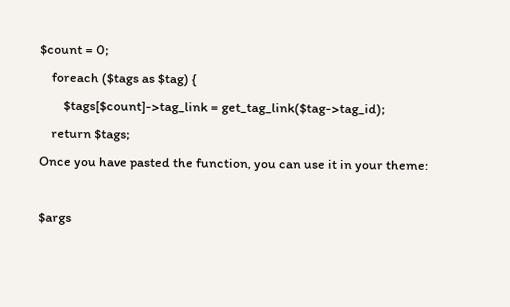$count = 0;
    foreach ($tags as $tag) {
        $tags[$count]->tag_link = get_tag_link($tag->tag_id);
    return $tags;
Once you have pasted the function, you can use it in your theme:

$args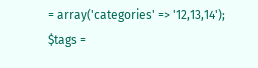= array('categories' => '12,13,14');
$tags =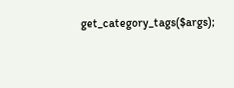get_category_tags($args);